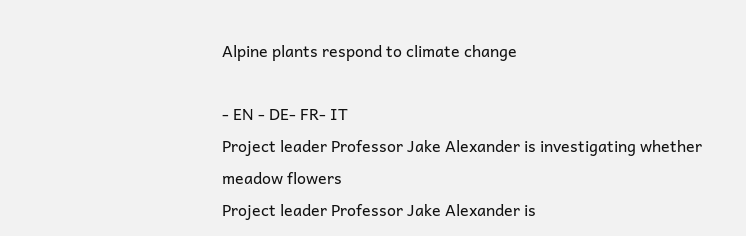Alpine plants respond to climate change

- EN - DE- FR- IT
Project leader Professor Jake Alexander is investigating whether meadow flowers
Project leader Professor Jake Alexander is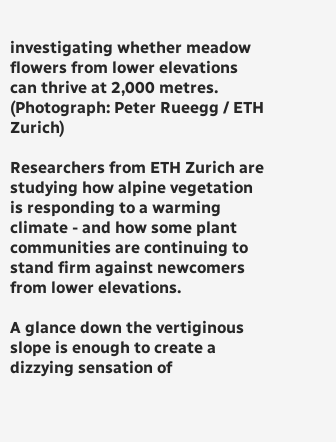investigating whether meadow flowers from lower elevations can thrive at 2,000 metres. (Photograph: Peter Rueegg / ETH Zurich)

Researchers from ETH Zurich are studying how alpine vegetation is responding to a warming climate - and how some plant communities are continuing to stand firm against newcomers from lower elevations.

A glance down the vertiginous slope is enough to create a dizzying sensation of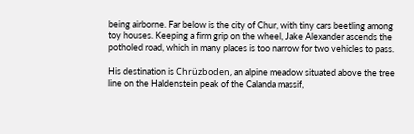being airborne. Far below is the city of Chur, with tiny cars beetling among toy houses. Keeping a firm grip on the wheel, Jake Alexander ascends the potholed road, which in many places is too narrow for two vehicles to pass.

His destination is Chrüzboden, an alpine meadow situated above the tree line on the Haldenstein peak of the Calanda massif,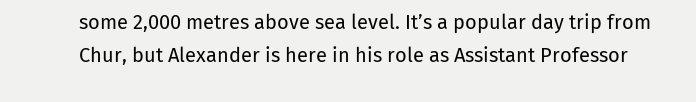some 2,000 metres above sea level. It’s a popular day trip from Chur, but Alexander is here in his role as Assistant Professor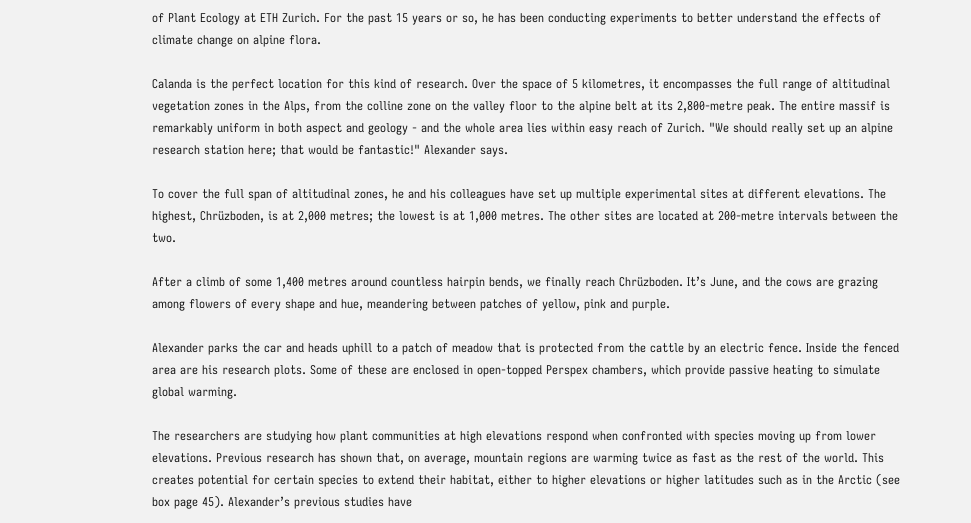of Plant Ecology at ETH Zurich. For the past 15 years or so, he has been conducting experiments to better understand the effects of climate change on alpine flora.

Calanda is the perfect location for this kind of research. Over the space of 5 kilometres, it encompasses the full range of altitudinal vegetation zones in the Alps, from the colline zone on the valley floor to the alpine belt at its 2,800-metre peak. The entire massif is remarkably uniform in both aspect and geology - and the whole area lies within easy reach of Zurich. "We should really set up an alpine research station here; that would be fantastic!" Alexander says.

To cover the full span of altitudinal zones, he and his colleagues have set up multiple experimental sites at different elevations. The highest, Chrüzboden, is at 2,000 metres; the lowest is at 1,000 metres. The other sites are located at 200-metre intervals between the two.

After a climb of some 1,400 metres around countless hairpin bends, we finally reach Chrüzboden. It’s June, and the cows are grazing among flowers of every shape and hue, meandering between patches of yellow, pink and purple.

Alexander parks the car and heads uphill to a patch of meadow that is protected from the cattle by an electric fence. Inside the fenced area are his research plots. Some of these are enclosed in open-topped Perspex chambers, which provide passive heating to simulate global warming.

The researchers are studying how plant communities at high elevations respond when confronted with species moving up from lower elevations. Previous research has shown that, on average, mountain regions are warming twice as fast as the rest of the world. This creates potential for certain species to extend their habitat, either to higher elevations or higher latitudes such as in the Arctic (see box page 45). Alexander’s previous studies have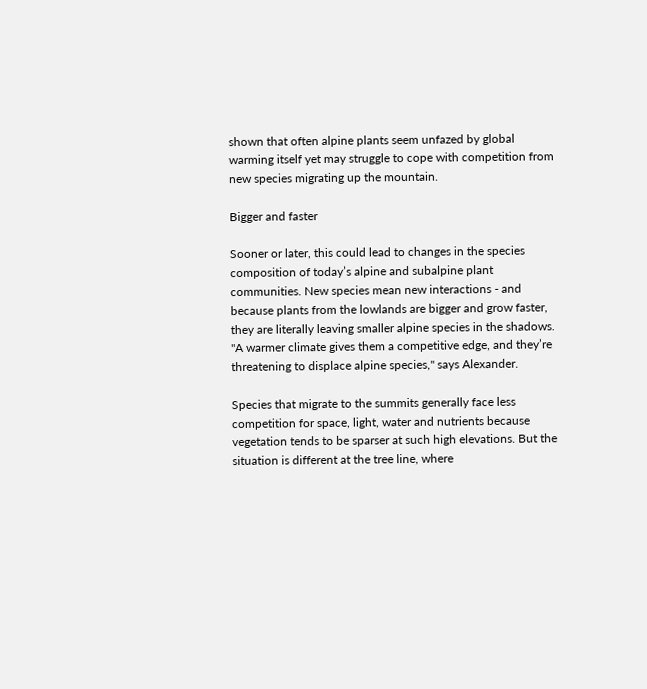shown that often alpine plants seem unfazed by global warming itself yet may struggle to cope with competition from new species migrating up the mountain.

Bigger and faster

Sooner or later, this could lead to changes in the species composition of today’s alpine and subalpine plant communities. New species mean new interactions - and because plants from the lowlands are bigger and grow faster, they are literally leaving smaller alpine species in the shadows. "A warmer climate gives them a competitive edge, and they’re threatening to displace alpine species," says Alexander.

Species that migrate to the summits generally face less competition for space, light, water and nutrients because vegetation tends to be sparser at such high elevations. But the situation is different at the tree line, where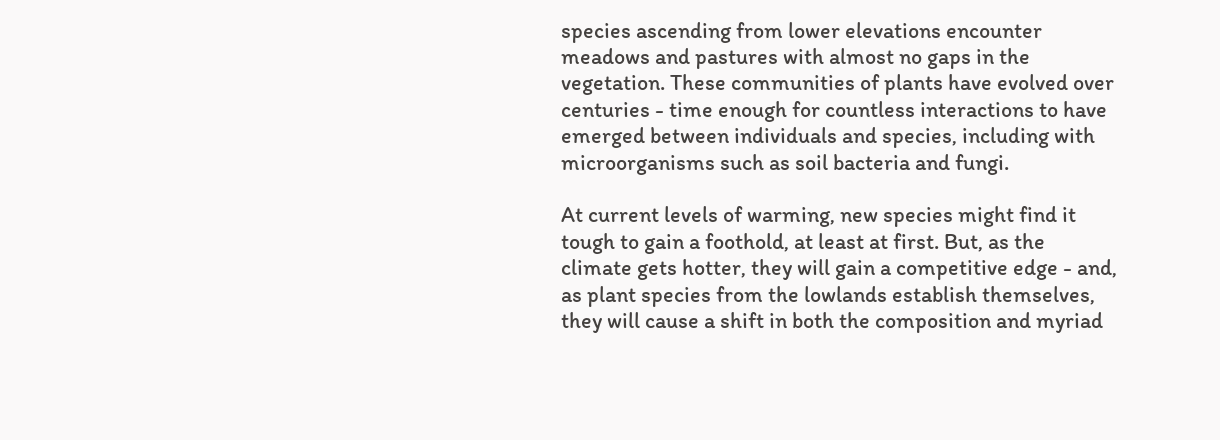species ascending from lower elevations encounter meadows and pastures with almost no gaps in the vegetation. These communities of plants have evolved over centuries - time enough for countless interactions to have emerged between individuals and species, including with microorganisms such as soil bacteria and fungi.

At current levels of warming, new species might find it tough to gain a foothold, at least at first. But, as the climate gets hotter, they will gain a competitive edge - and, as plant species from the lowlands establish themselves, they will cause a shift in both the composition and myriad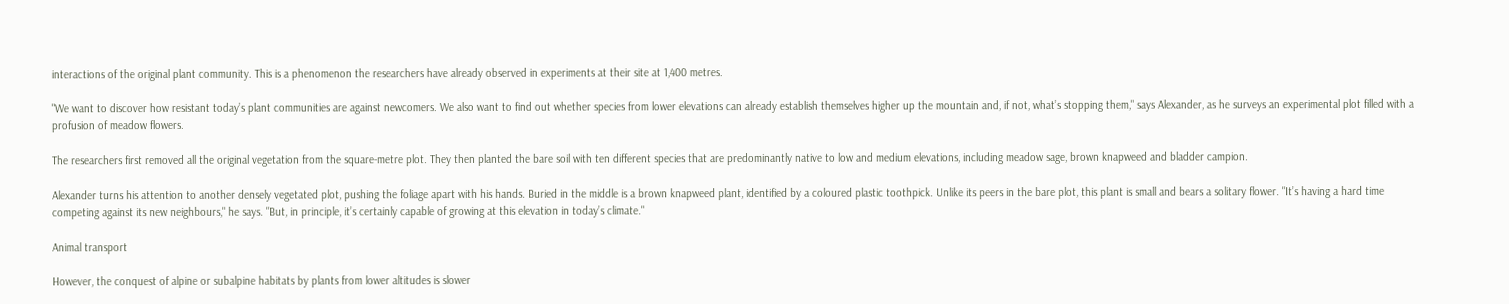interactions of the original plant community. This is a phenomenon the researchers have already observed in experiments at their site at 1,400 metres.

"We want to discover how resistant today’s plant communities are against newcomers. We also want to find out whether species from lower elevations can already establish themselves higher up the mountain and, if not, what’s stopping them," says Alexander, as he surveys an experimental plot filled with a profusion of meadow flowers.

The researchers first removed all the original vegetation from the square-metre plot. They then planted the bare soil with ten different species that are predominantly native to low and medium elevations, including meadow sage, brown knapweed and bladder campion.

Alexander turns his attention to another densely vegetated plot, pushing the foliage apart with his hands. Buried in the middle is a brown knapweed plant, identified by a coloured plastic toothpick. Unlike its peers in the bare plot, this plant is small and bears a solitary flower. "It’s having a hard time competing against its new neighbours," he says. "But, in principle, it’s certainly capable of growing at this elevation in today’s climate."

Animal transport

However, the conquest of alpine or subalpine habitats by plants from lower altitudes is slower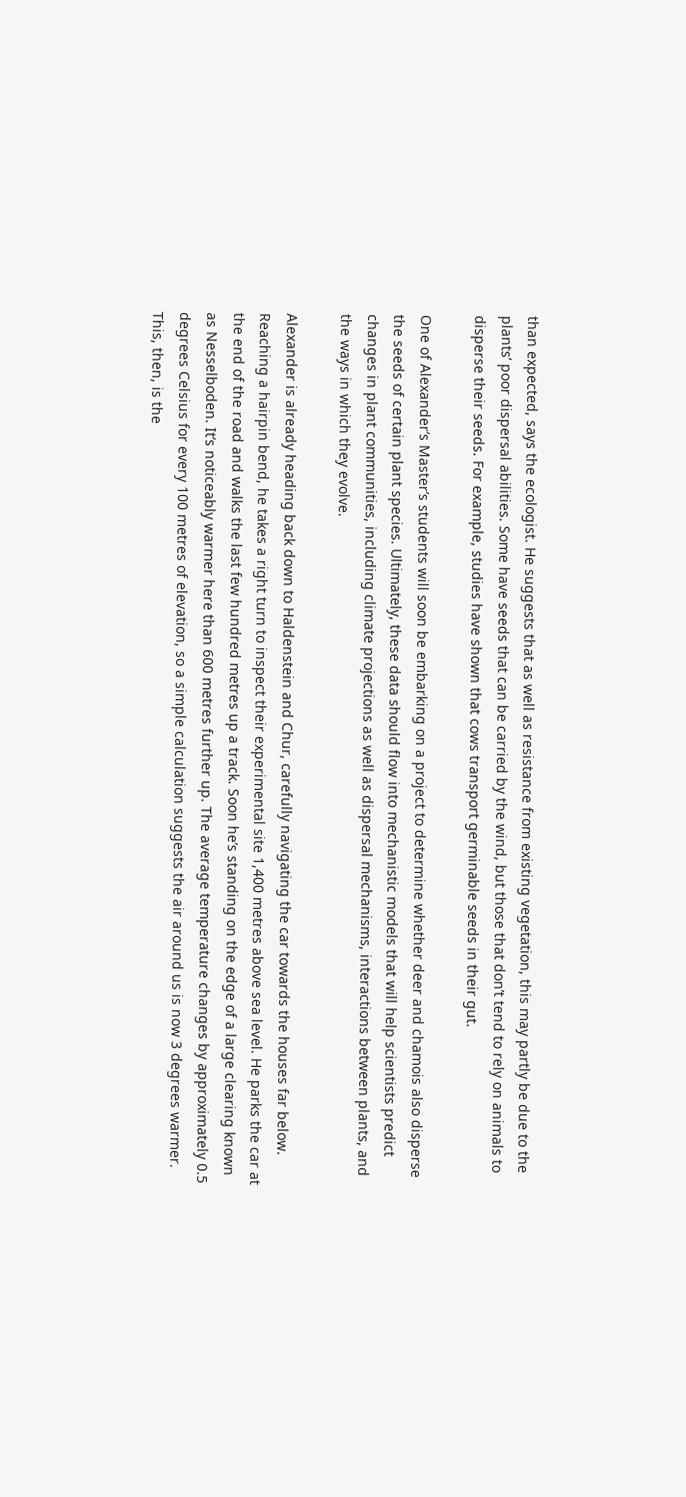than expected, says the ecologist. He suggests that as well as resistance from existing vegetation, this may partly be due to the plants’ poor dispersal abilities. Some have seeds that can be carried by the wind, but those that don’t tend to rely on animals to disperse their seeds. For example, studies have shown that cows transport germinable seeds in their gut.

One of Alexander’s Master’s students will soon be embarking on a project to determine whether deer and chamois also disperse the seeds of certain plant species. Ultimately, these data should flow into mechanistic models that will help scientists predict changes in plant communities, including climate projections as well as dispersal mechanisms, interactions between plants, and the ways in which they evolve.

Alexander is already heading back down to Haldenstein and Chur, carefully navigating the car towards the houses far below. Reaching a hairpin bend, he takes a right turn to inspect their experimental site 1,400 metres above sea level. He parks the car at the end of the road and walks the last few hundred metres up a track. Soon he’s standing on the edge of a large clearing known as Nesselboden. It’s noticeably warmer here than 600 metres further up. The average temperature changes by approximately 0.5 degrees Celsius for every 100 metres of elevation, so a simple calculation suggests the air around us is now 3 degrees warmer. This, then, is the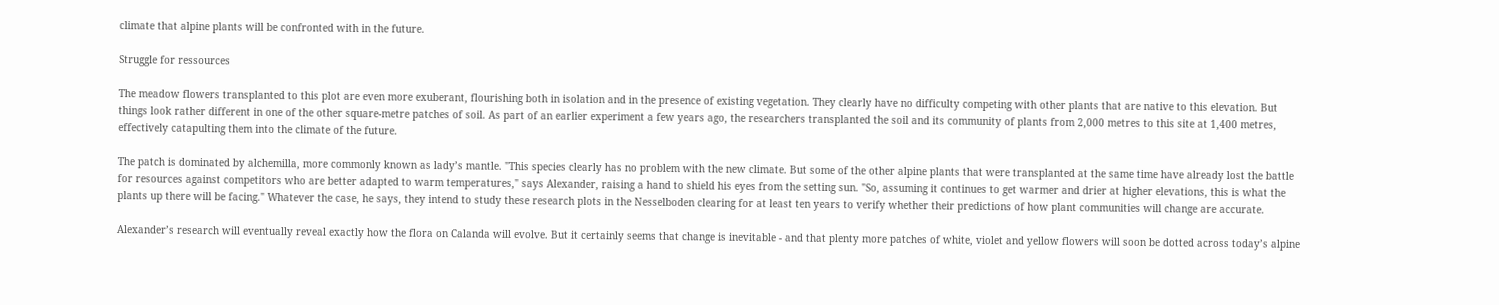climate that alpine plants will be confronted with in the future.

Struggle for ressources

The meadow flowers transplanted to this plot are even more exuberant, flourishing both in isolation and in the presence of existing vegetation. They clearly have no difficulty competing with other plants that are native to this elevation. But things look rather different in one of the other square-metre patches of soil. As part of an earlier experiment a few years ago, the researchers transplanted the soil and its community of plants from 2,000 metres to this site at 1,400 metres, effectively catapulting them into the climate of the future.

The patch is dominated by alchemilla, more commonly known as lady’s mantle. "This species clearly has no problem with the new climate. But some of the other alpine plants that were transplanted at the same time have already lost the battle for resources against competitors who are better adapted to warm temperatures," says Alexander, raising a hand to shield his eyes from the setting sun. "So, assuming it continues to get warmer and drier at higher elevations, this is what the plants up there will be facing." Whatever the case, he says, they intend to study these research plots in the Nesselboden clearing for at least ten years to verify whether their predictions of how plant communities will change are accurate.

Alexander’s research will eventually reveal exactly how the flora on Calanda will evolve. But it certainly seems that change is inevitable - and that plenty more patches of white, violet and yellow flowers will soon be dotted across today’s alpine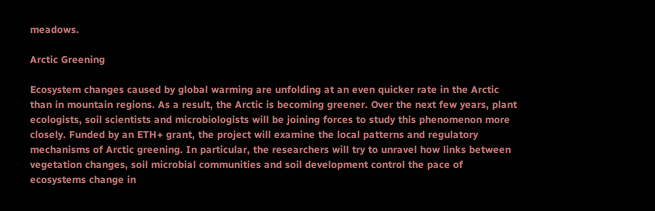meadows.

Arctic Greening

Ecosystem changes caused by global warming are unfolding at an even quicker rate in the Arctic than in mountain regions. As a result, the Arctic is becoming greener. Over the next few years, plant ecologists, soil scientists and microbiologists will be joining forces to study this phenomenon more closely. Funded by an ETH+ grant, the project will examine the local patterns and regulatory mechanisms of Arctic greening. In particular, the researchers will try to unravel how links between vegetation changes, soil microbial communities and soil development control the pace of ecosystems change in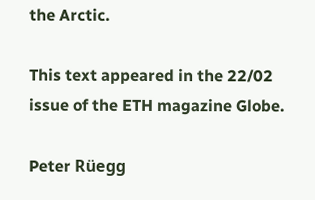the Arctic.

This text appeared in the 22/02 issue of the ETH magazine Globe.

Peter Rüegg